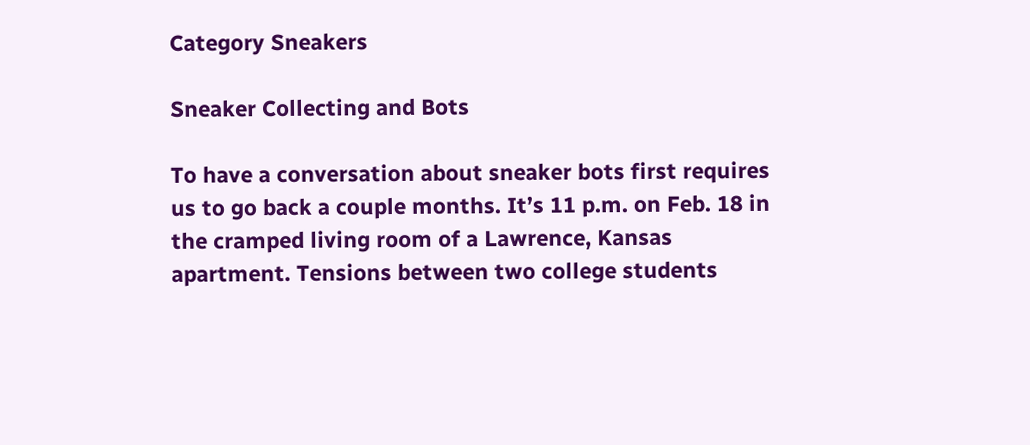Category Sneakers

Sneaker Collecting and Bots

To have a conversation about sneaker bots first requires us to go back a couple months. It’s 11 p.m. on Feb. 18 in the cramped living room of a Lawrence, Kansas apartment. Tensions between two college students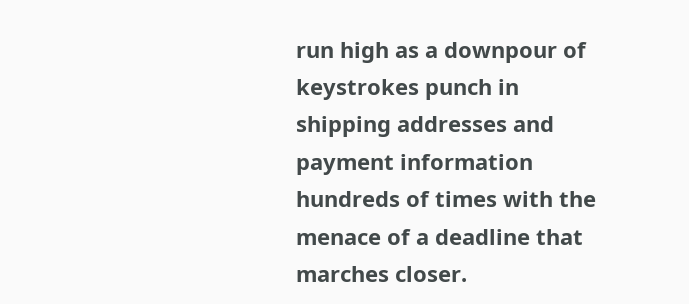run high as a downpour of keystrokes punch in shipping addresses and payment information hundreds of times with the menace of a deadline that marches closer.